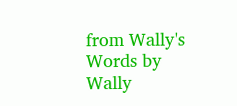from Wally's Words by Wally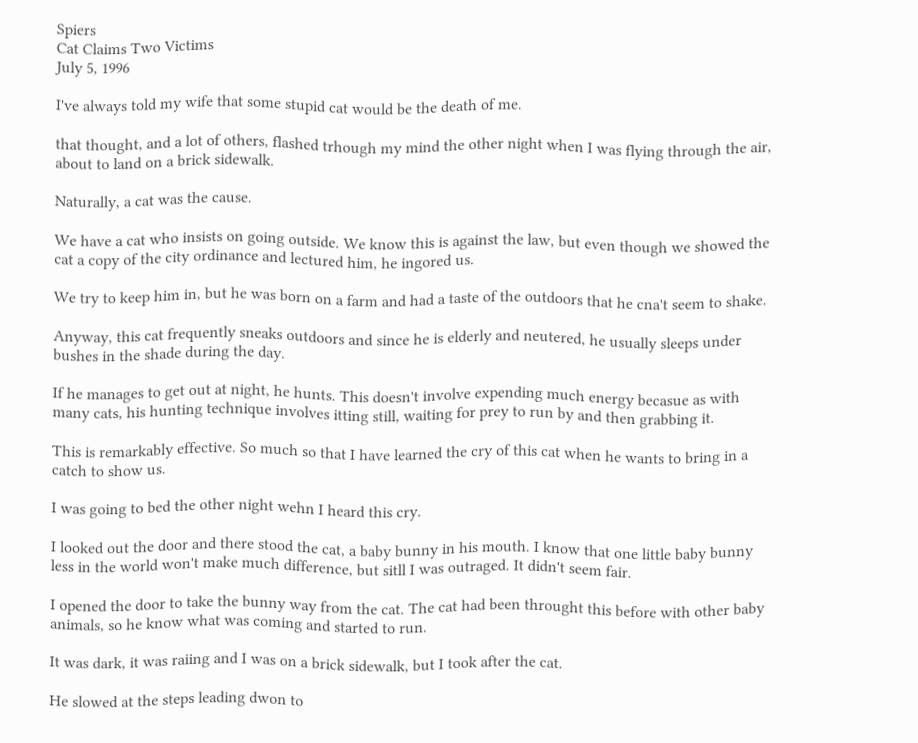Spiers
Cat Claims Two Victims
July 5, 1996

I've always told my wife that some stupid cat would be the death of me.

that thought, and a lot of others, flashed trhough my mind the other night when I was flying through the air, about to land on a brick sidewalk.

Naturally, a cat was the cause.

We have a cat who insists on going outside. We know this is against the law, but even though we showed the cat a copy of the city ordinance and lectured him, he ingored us.

We try to keep him in, but he was born on a farm and had a taste of the outdoors that he cna't seem to shake.

Anyway, this cat frequently sneaks outdoors and since he is elderly and neutered, he usually sleeps under bushes in the shade during the day.

If he manages to get out at night, he hunts. This doesn't involve expending much energy becasue as with many cats, his hunting technique involves itting still, waiting for prey to run by and then grabbing it.

This is remarkably effective. So much so that I have learned the cry of this cat when he wants to bring in a catch to show us.

I was going to bed the other night wehn I heard this cry.

I looked out the door and there stood the cat, a baby bunny in his mouth. I know that one little baby bunny less in the world won't make much difference, but sitll I was outraged. It didn't seem fair.

I opened the door to take the bunny way from the cat. The cat had been throught this before with other baby animals, so he know what was coming and started to run.

It was dark, it was raiing and I was on a brick sidewalk, but I took after the cat.

He slowed at the steps leading dwon to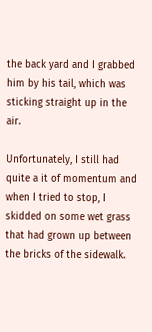the back yard and I grabbed him by his tail, which was sticking straight up in the air.

Unfortunately, I still had quite a it of momentum and when I tried to stop, I skidded on some wet grass that had grown up between the bricks of the sidewalk.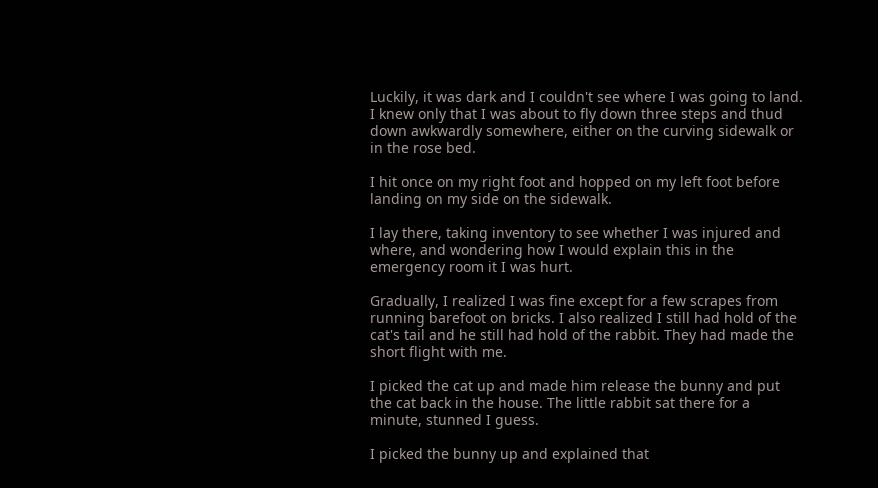Luckily, it was dark and I couldn't see where I was going to land. I knew only that I was about to fly down three steps and thud down awkwardly somewhere, either on the curving sidewalk or in the rose bed.

I hit once on my right foot and hopped on my left foot before landing on my side on the sidewalk.

I lay there, taking inventory to see whether I was injured and where, and wondering how I would explain this in the emergency room it I was hurt.

Gradually, I realized I was fine except for a few scrapes from running barefoot on bricks. I also realized I still had hold of the cat's tail and he still had hold of the rabbit. They had made the short flight with me.

I picked the cat up and made him release the bunny and put the cat back in the house. The little rabbit sat there for a minute, stunned I guess.

I picked the bunny up and explained that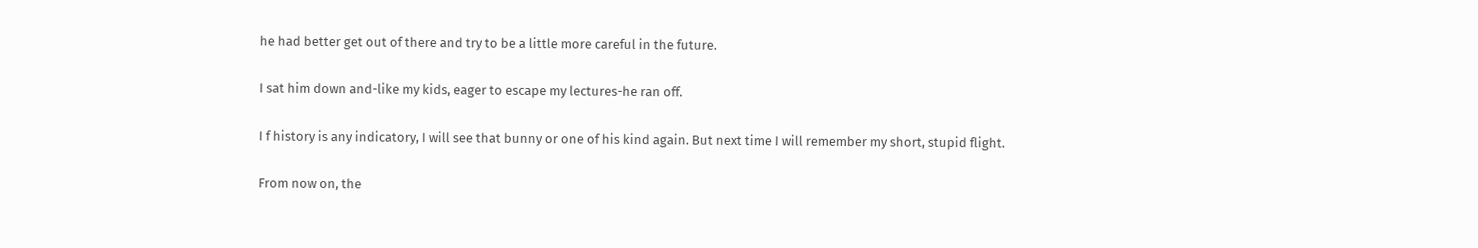he had better get out of there and try to be a little more careful in the future.

I sat him down and-like my kids, eager to escape my lectures-he ran off.

I f history is any indicatory, I will see that bunny or one of his kind again. But next time I will remember my short, stupid flight.

From now on, the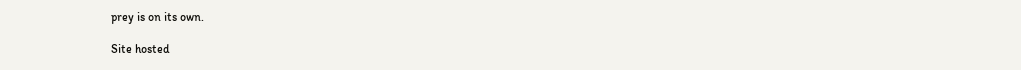prey is on its own.

Site hosted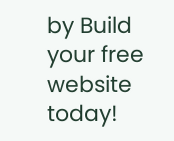by Build your free website today!